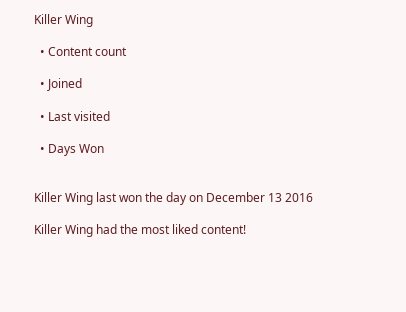Killer Wing

  • Content count

  • Joined

  • Last visited

  • Days Won


Killer Wing last won the day on December 13 2016

Killer Wing had the most liked content!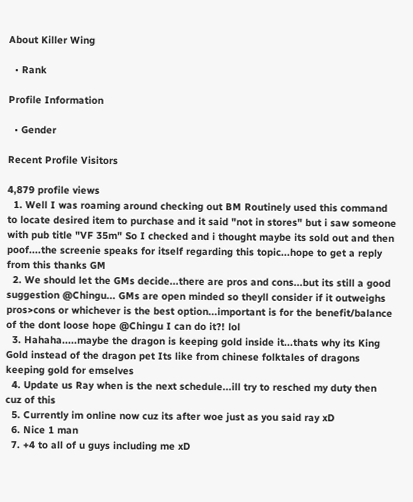About Killer Wing

  • Rank

Profile Information

  • Gender

Recent Profile Visitors

4,879 profile views
  1. Well I was roaming around checking out BM Routinely used this command to locate desired item to purchase and it said "not in stores" but i saw someone with pub title "VF 35m" So I checked and i thought maybe its sold out and then poof....the screenie speaks for itself regarding this topic...hope to get a reply from this thanks GM
  2. We should let the GMs decide...there are pros and cons...but its still a good suggestion @Chingu... GMs are open minded so theyll consider if it outweighs pros>cons or whichever is the best option...important is for the benefit/balance of the dont loose hope @Chingu I can do it?! lol
  3. Hahaha.....maybe the dragon is keeping gold inside it...thats why its King Gold instead of the dragon pet Its like from chinese folktales of dragons keeping gold for emselves
  4. Update us Ray when is the next schedule...ill try to resched my duty then cuz of this
  5. Currently im online now cuz its after woe just as you said ray xD
  6. Nice 1 man
  7. +4 to all of u guys including me xD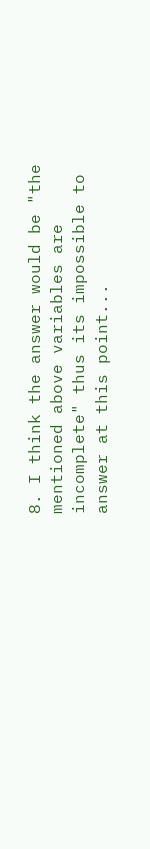8. I think the answer would be "the mentioned above variables are incomplete" thus its impossible to answer at this point...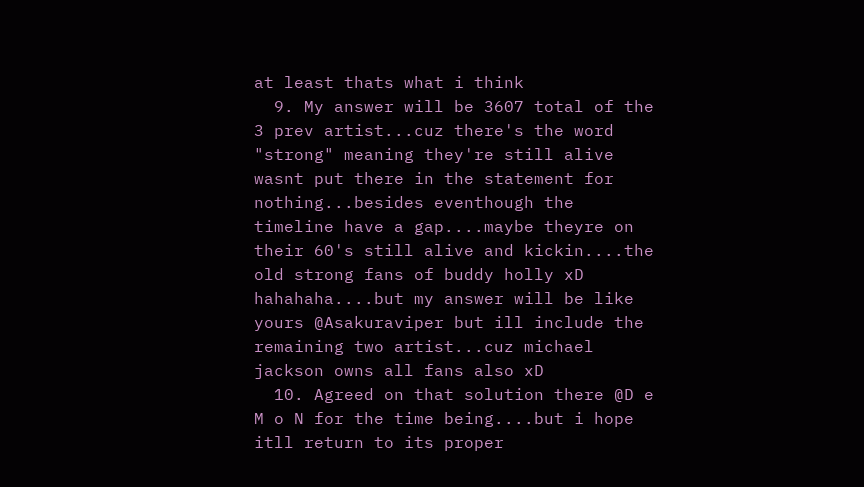at least thats what i think
  9. My answer will be 3607 total of the 3 prev artist...cuz there's the word "strong" meaning they're still alive wasnt put there in the statement for nothing...besides eventhough the timeline have a gap....maybe theyre on their 60's still alive and kickin....the old strong fans of buddy holly xD hahahaha....but my answer will be like yours @Asakuraviper but ill include the remaining two artist...cuz michael jackson owns all fans also xD
  10. Agreed on that solution there @D e M o N for the time being....but i hope itll return to its proper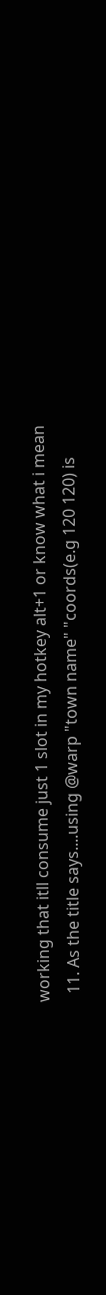working that itll consume just 1 slot in my hotkey alt+1 or know what i mean
  11. As the title says....using @warp "town name" "coords(e.g 120 120) is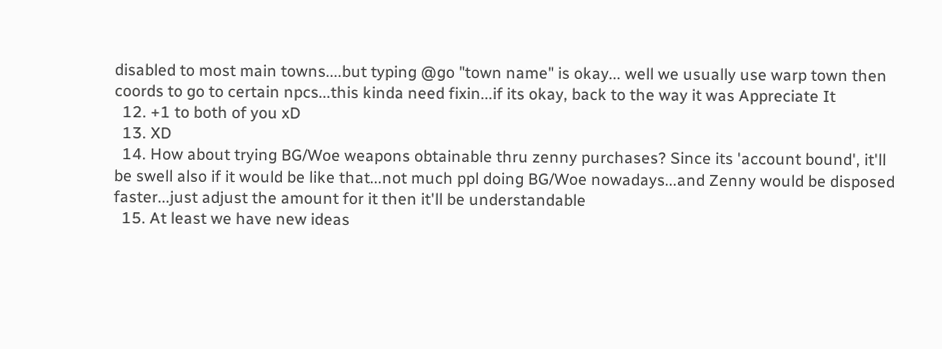disabled to most main towns....but typing @go "town name" is okay... well we usually use warp town then coords to go to certain npcs...this kinda need fixin...if its okay, back to the way it was Appreciate It
  12. +1 to both of you xD
  13. XD
  14. How about trying BG/Woe weapons obtainable thru zenny purchases? Since its 'account bound', it'll be swell also if it would be like that...not much ppl doing BG/Woe nowadays...and Zenny would be disposed faster...just adjust the amount for it then it'll be understandable
  15. At least we have new ideas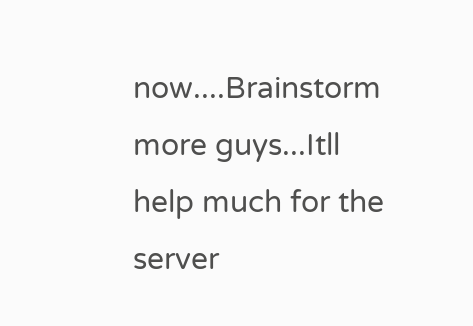now....Brainstorm more guys...Itll help much for the server